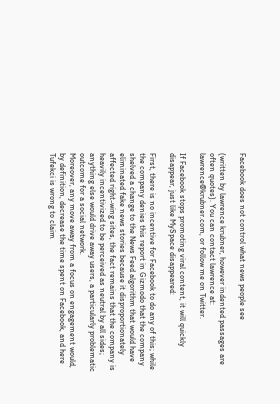Facebook does not control what news people see

(written by lawrence krubner, however indented passages are often quotes). You can contact lawrence at: lawrence@krubner.com, or follow me on Twitter.

If Facebook stops promoting viral content, it will quickly disappear, just like MySpace disappeared:

First, there is no incentive for Facebook to do any of this; while the company denies this report in Gizmodo that the company shelved a change to the News Feed algorithm that would have eliminated fake news stories because it disproportionately affected right-wing sites, the fact remains that the company is heavily incentivized to be perceived as neutral by all sides; anything else would drive away users, a particularly problematic outcome for a social network.
Moreover, any move away from a focus on engagement would, by definition, decrease the time spent on Facebook, and here Tufekci is wrong to claim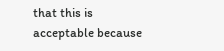that this is acceptable because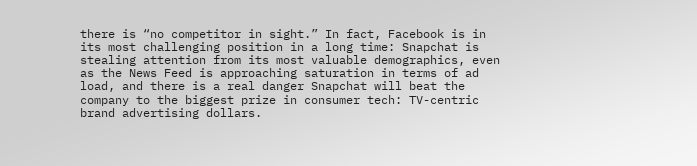there is “no competitor in sight.” In fact, Facebook is in its most challenging position in a long time: Snapchat is stealing attention from its most valuable demographics, even as the News Feed is approaching saturation in terms of ad load, and there is a real danger Snapchat will beat the company to the biggest prize in consumer tech: TV-centric brand advertising dollars.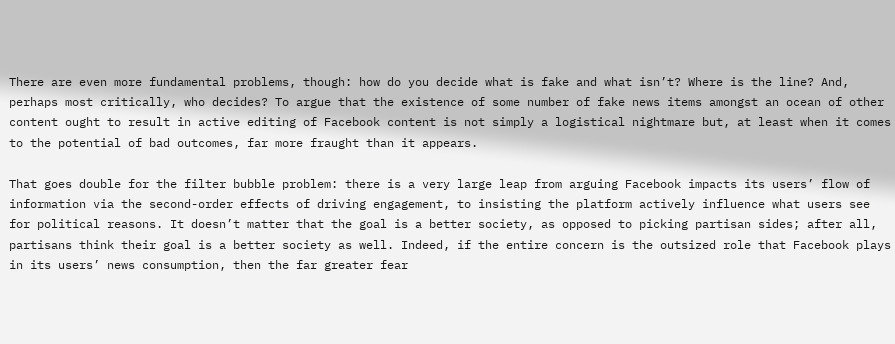There are even more fundamental problems, though: how do you decide what is fake and what isn’t? Where is the line? And, perhaps most critically, who decides? To argue that the existence of some number of fake news items amongst an ocean of other content ought to result in active editing of Facebook content is not simply a logistical nightmare but, at least when it comes to the potential of bad outcomes, far more fraught than it appears.

That goes double for the filter bubble problem: there is a very large leap from arguing Facebook impacts its users’ flow of information via the second-order effects of driving engagement, to insisting the platform actively influence what users see for political reasons. It doesn’t matter that the goal is a better society, as opposed to picking partisan sides; after all, partisans think their goal is a better society as well. Indeed, if the entire concern is the outsized role that Facebook plays in its users’ news consumption, then the far greater fear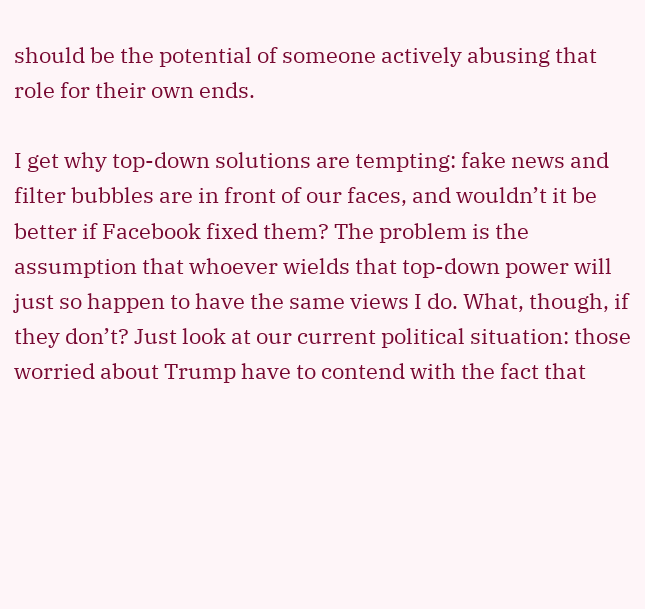should be the potential of someone actively abusing that role for their own ends.

I get why top-down solutions are tempting: fake news and filter bubbles are in front of our faces, and wouldn’t it be better if Facebook fixed them? The problem is the assumption that whoever wields that top-down power will just so happen to have the same views I do. What, though, if they don’t? Just look at our current political situation: those worried about Trump have to contend with the fact that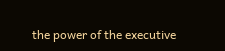the power of the executive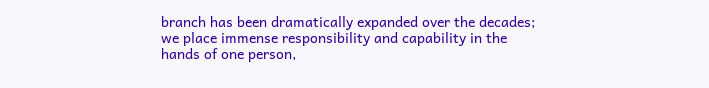branch has been dramatically expanded over the decades; we place immense responsibility and capability in the hands of one person,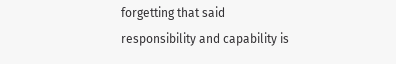forgetting that said responsibility and capability is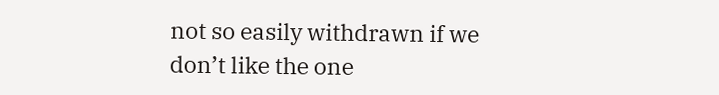not so easily withdrawn if we don’t like the one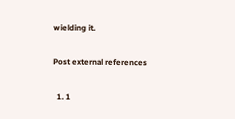wielding it.

Post external references

  1. 1